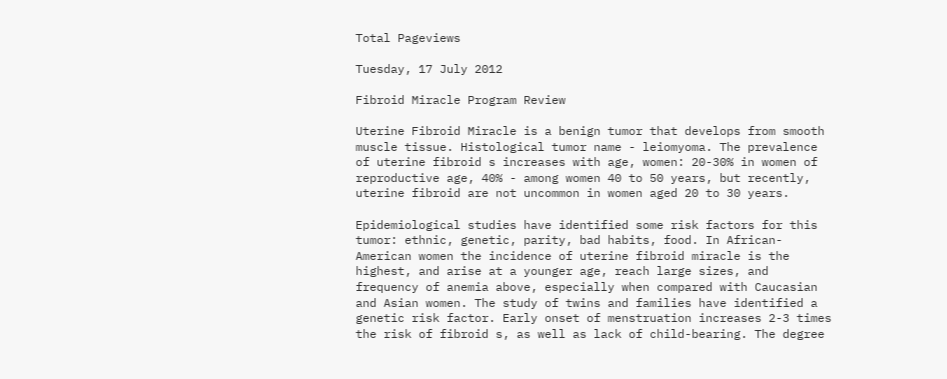Total Pageviews

Tuesday, 17 July 2012

Fibroid Miracle Program Review

Uterine Fibroid Miracle is a benign tumor that develops from smooth muscle tissue. Histological tumor name - leiomyoma. The prevalence of uterine fibroid s increases with age, women: 20-30% in women of reproductive age, 40% - among women 40 to 50 years, but recently, uterine fibroid are not uncommon in women aged 20 to 30 years.

Epidemiological studies have identified some risk factors for this tumor: ethnic, genetic, parity, bad habits, food. In African-American women the incidence of uterine fibroid miracle is the highest, and arise at a younger age, reach large sizes, and frequency of anemia above, especially when compared with Caucasian and Asian women. The study of twins and families have identified a genetic risk factor. Early onset of menstruation increases 2-3 times the risk of fibroid s, as well as lack of child-bearing. The degree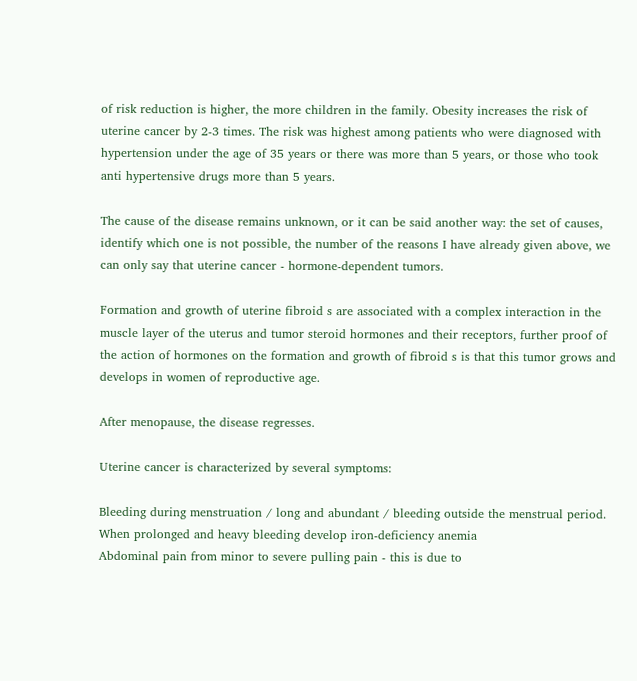of risk reduction is higher, the more children in the family. Obesity increases the risk of uterine cancer by 2-3 times. The risk was highest among patients who were diagnosed with hypertension under the age of 35 years or there was more than 5 years, or those who took anti hypertensive drugs more than 5 years.

The cause of the disease remains unknown, or it can be said another way: the set of causes, identify which one is not possible, the number of the reasons I have already given above, we can only say that uterine cancer - hormone-dependent tumors.

Formation and growth of uterine fibroid s are associated with a complex interaction in the muscle layer of the uterus and tumor steroid hormones and their receptors, further proof of the action of hormones on the formation and growth of fibroid s is that this tumor grows and develops in women of reproductive age.

After menopause, the disease regresses.

Uterine cancer is characterized by several symptoms:

Bleeding during menstruation / long and abundant / bleeding outside the menstrual period. When prolonged and heavy bleeding develop iron-deficiency anemia
Abdominal pain from minor to severe pulling pain - this is due to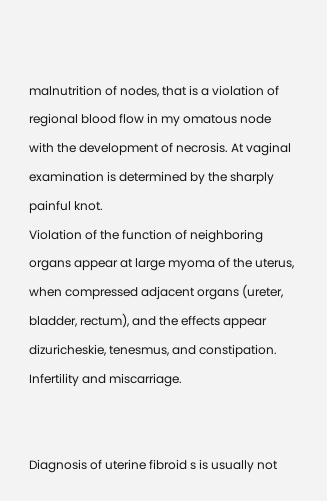malnutrition of nodes, that is a violation of regional blood flow in my omatous node with the development of necrosis. At vaginal examination is determined by the sharply painful knot.
Violation of the function of neighboring organs appear at large myoma of the uterus, when compressed adjacent organs (ureter, bladder, rectum), and the effects appear dizuricheskie, tenesmus, and constipation.
Infertility and miscarriage.


Diagnosis of uterine fibroid s is usually not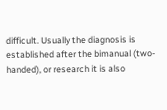difficult. Usually the diagnosis is established after the bimanual (two-handed), or research it is also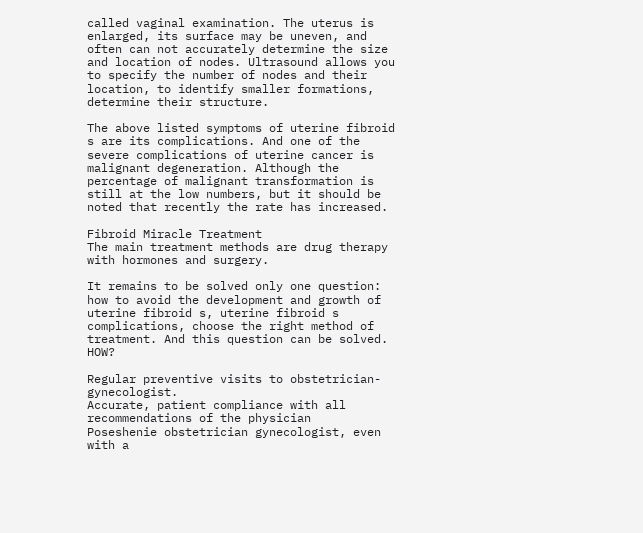called vaginal examination. The uterus is enlarged, its surface may be uneven, and often can not accurately determine the size and location of nodes. Ultrasound allows you to specify the number of nodes and their location, to identify smaller formations, determine their structure.

The above listed symptoms of uterine fibroid s are its complications. And one of the severe complications of uterine cancer is malignant degeneration. Although the percentage of malignant transformation is still at the low numbers, but it should be noted that recently the rate has increased.

Fibroid Miracle Treatment
The main treatment methods are drug therapy with hormones and surgery.

It remains to be solved only one question: how to avoid the development and growth of uterine fibroid s, uterine fibroid s complications, choose the right method of treatment. And this question can be solved. HOW?

Regular preventive visits to obstetrician-gynecologist.
Accurate, patient compliance with all recommendations of the physician
Poseshenie obstetrician gynecologist, even with a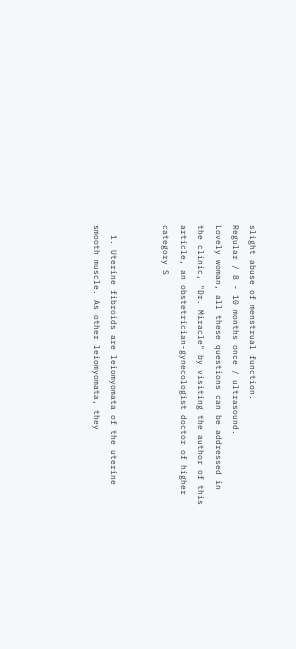slight abuse of menstrual function.
Regular / 8 - 10 months once / ultrasound.
Lovely woman, all these questions can be addressed in the clinic, "Dr. Miracle" by visiting the author of this article, an obstetrician-gynecologist doctor of higher category S


  1. Uterine fibroids are leiomyomata of the uterine smooth muscle. As other leiomyomata, they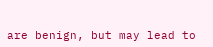are benign, but may lead to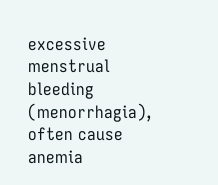excessive menstrual bleeding (menorrhagia), often cause anemia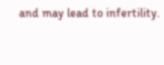and may lead to infertility.